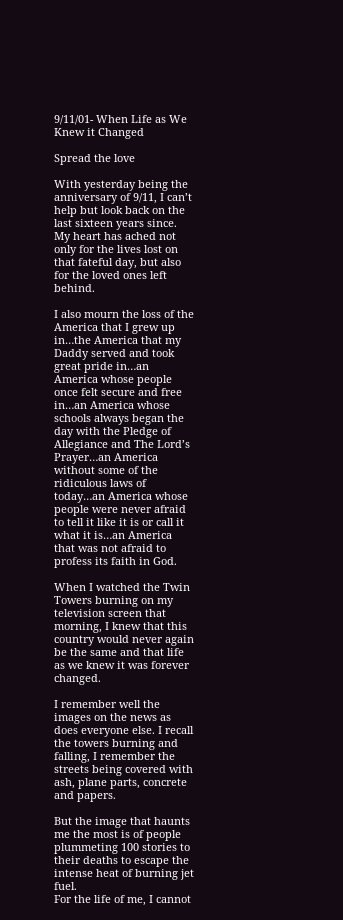9/11/01- When Life as We Knew it Changed

Spread the love

With yesterday being the anniversary of 9/11, I can’t help but look back on the last sixteen years since. My heart has ached not only for the lives lost on that fateful day, but also for the loved ones left behind.

I also mourn the loss of the America that I grew up in…the America that my Daddy served and took great pride in…an America whose people once felt secure and free in…an America whose schools always began the day with the Pledge of Allegiance and The Lord’s Prayer…an America without some of the ridiculous laws of today…an America whose people were never afraid to tell it like it is or call it what it is…an America that was not afraid to profess its faith in God.

When I watched the Twin Towers burning on my television screen that morning, I knew that this country would never again be the same and that life as we knew it was forever changed.

I remember well the images on the news as does everyone else. I recall the towers burning and falling, I remember the streets being covered with ash, plane parts, concrete and papers.

But the image that haunts me the most is of people plummeting 100 stories to their deaths to escape the intense heat of burning jet fuel.
For the life of me, I cannot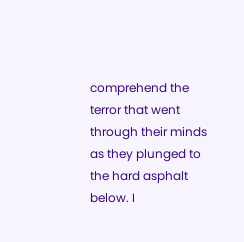comprehend the terror that went through their minds as they plunged to the hard asphalt below. I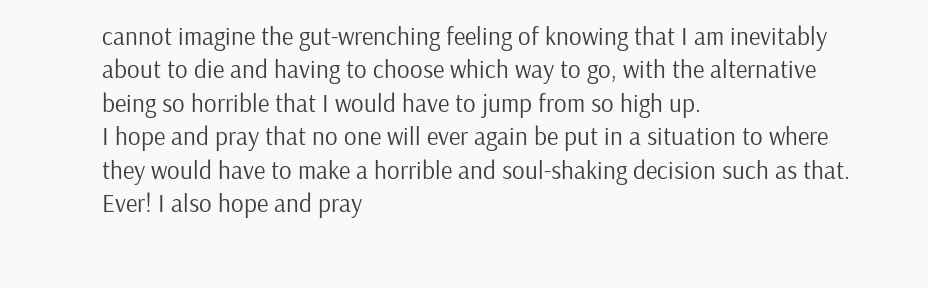cannot imagine the gut-wrenching feeling of knowing that I am inevitably about to die and having to choose which way to go, with the alternative being so horrible that I would have to jump from so high up.
I hope and pray that no one will ever again be put in a situation to where they would have to make a horrible and soul-shaking decision such as that. Ever! I also hope and pray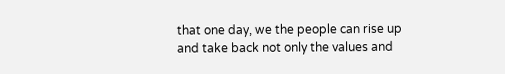that one day, we the people can rise up and take back not only the values and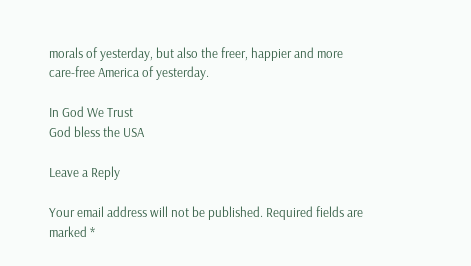morals of yesterday, but also the freer, happier and more care-free America of yesterday.

In God We Trust
God bless the USA

Leave a Reply

Your email address will not be published. Required fields are marked *